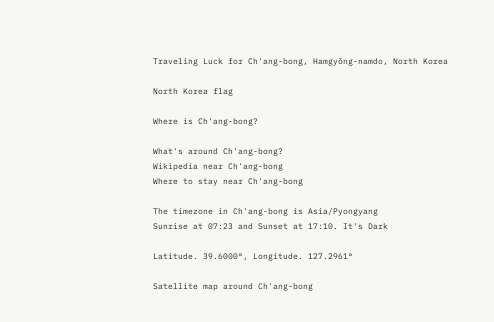Traveling Luck for Ch'ang-bong, Hamgyŏng-namdo, North Korea

North Korea flag

Where is Ch'ang-bong?

What's around Ch'ang-bong?
Wikipedia near Ch'ang-bong
Where to stay near Ch'ang-bong

The timezone in Ch'ang-bong is Asia/Pyongyang
Sunrise at 07:23 and Sunset at 17:10. It's Dark

Latitude. 39.6000°, Longitude. 127.2961°

Satellite map around Ch'ang-bong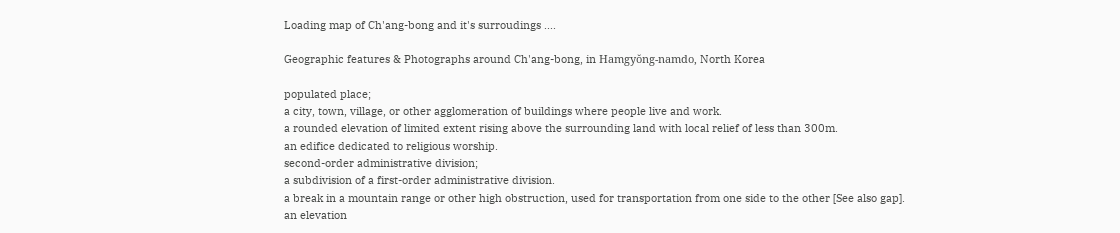Loading map of Ch'ang-bong and it's surroudings ....

Geographic features & Photographs around Ch'ang-bong, in Hamgyŏng-namdo, North Korea

populated place;
a city, town, village, or other agglomeration of buildings where people live and work.
a rounded elevation of limited extent rising above the surrounding land with local relief of less than 300m.
an edifice dedicated to religious worship.
second-order administrative division;
a subdivision of a first-order administrative division.
a break in a mountain range or other high obstruction, used for transportation from one side to the other [See also gap].
an elevation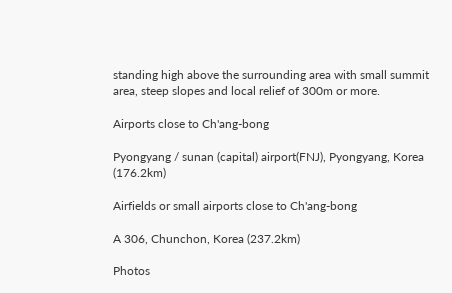standing high above the surrounding area with small summit area, steep slopes and local relief of 300m or more.

Airports close to Ch'ang-bong

Pyongyang / sunan (capital) airport(FNJ), Pyongyang, Korea (176.2km)

Airfields or small airports close to Ch'ang-bong

A 306, Chunchon, Korea (237.2km)

Photos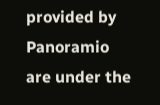provided by Panoramio are under the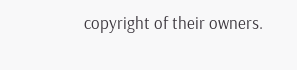copyright of their owners.